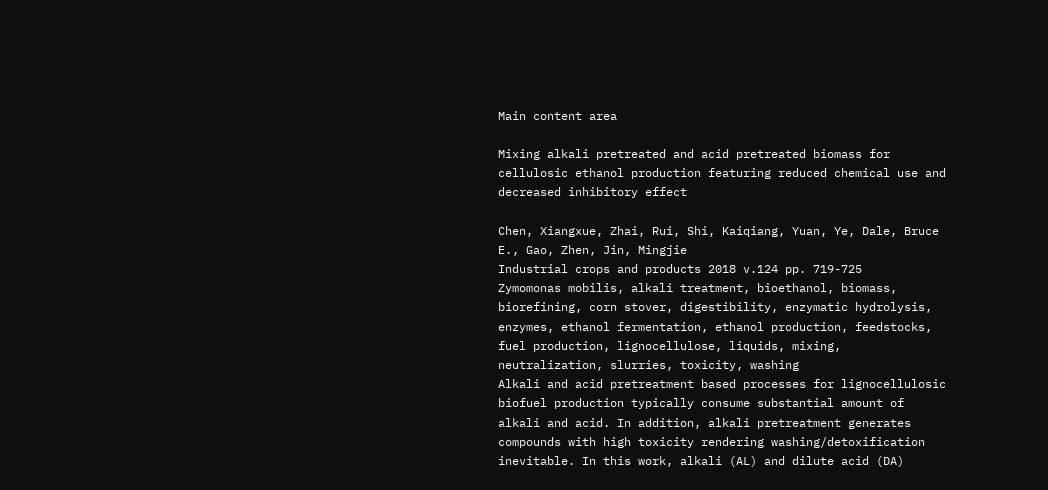Main content area

Mixing alkali pretreated and acid pretreated biomass for cellulosic ethanol production featuring reduced chemical use and decreased inhibitory effect

Chen, Xiangxue, Zhai, Rui, Shi, Kaiqiang, Yuan, Ye, Dale, Bruce E., Gao, Zhen, Jin, Mingjie
Industrial crops and products 2018 v.124 pp. 719-725
Zymomonas mobilis, alkali treatment, bioethanol, biomass, biorefining, corn stover, digestibility, enzymatic hydrolysis, enzymes, ethanol fermentation, ethanol production, feedstocks, fuel production, lignocellulose, liquids, mixing, neutralization, slurries, toxicity, washing
Alkali and acid pretreatment based processes for lignocellulosic biofuel production typically consume substantial amount of alkali and acid. In addition, alkali pretreatment generates compounds with high toxicity rendering washing/detoxification inevitable. In this work, alkali (AL) and dilute acid (DA)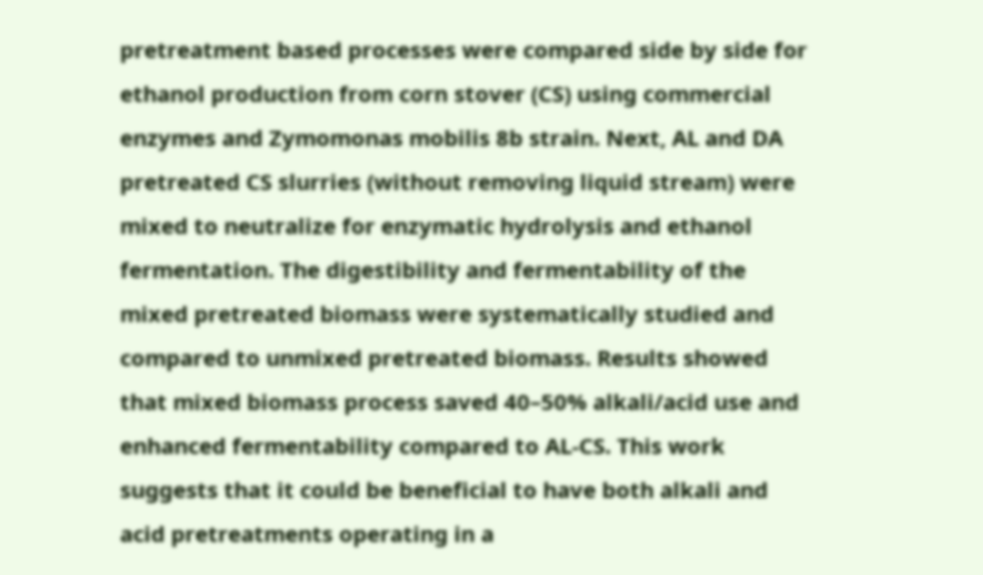pretreatment based processes were compared side by side for ethanol production from corn stover (CS) using commercial enzymes and Zymomonas mobilis 8b strain. Next, AL and DA pretreated CS slurries (without removing liquid stream) were mixed to neutralize for enzymatic hydrolysis and ethanol fermentation. The digestibility and fermentability of the mixed pretreated biomass were systematically studied and compared to unmixed pretreated biomass. Results showed that mixed biomass process saved 40–50% alkali/acid use and enhanced fermentability compared to AL-CS. This work suggests that it could be beneficial to have both alkali and acid pretreatments operating in a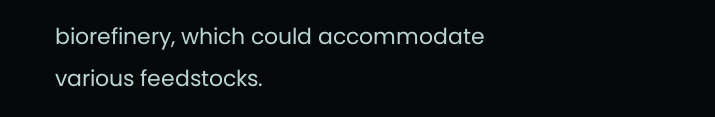biorefinery, which could accommodate various feedstocks.